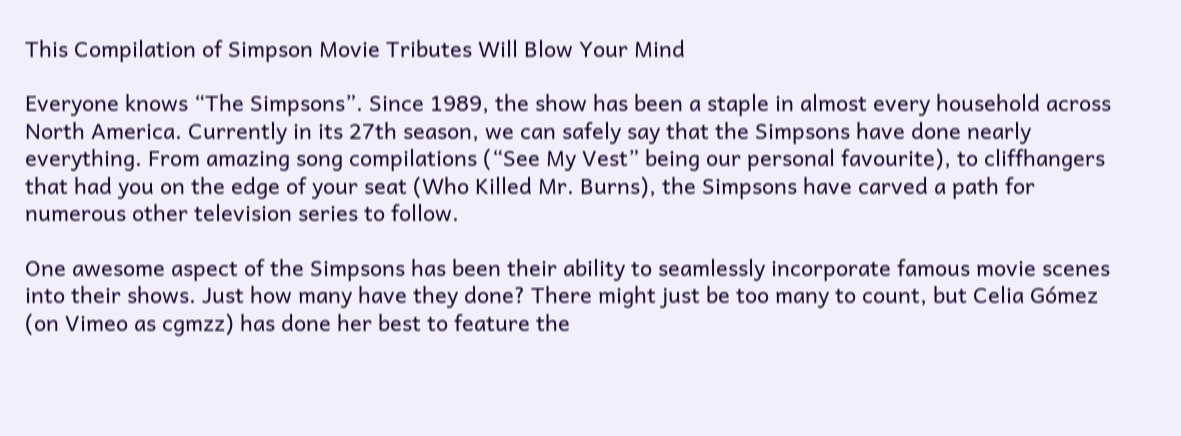This Compilation of Simpson Movie Tributes Will Blow Your Mind

Everyone knows “The Simpsons”. Since 1989, the show has been a staple in almost every household across North America. Currently in its 27th season, we can safely say that the Simpsons have done nearly everything. From amazing song compilations (“See My Vest” being our personal favourite), to cliffhangers that had you on the edge of your seat (Who Killed Mr. Burns), the Simpsons have carved a path for numerous other television series to follow.

One awesome aspect of the Simpsons has been their ability to seamlessly incorporate famous movie scenes into their shows. Just how many have they done? There might just be too many to count, but Celia Gómez (on Vimeo as cgmzz) has done her best to feature the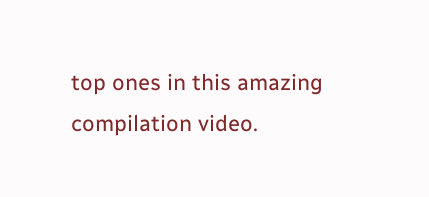top ones in this amazing compilation video.